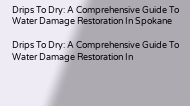Drips To Dry: A Comprehensive Guide To Water Damage Restoration In Spokane

Drips To Dry: A Comprehensive Guide To Water Damage Restoration In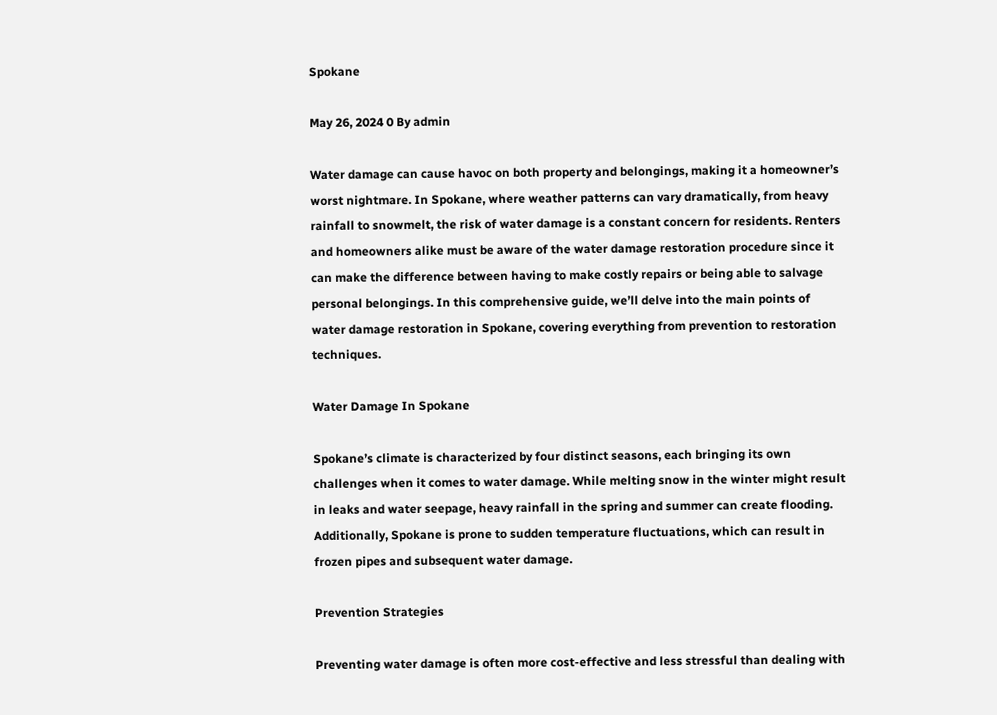Spokane

May 26, 2024 0 By admin

Water damage can cause havoc on both property and belongings, making it a homeowner’s worst nightmare. In Spokane, where weather patterns can vary dramatically, from heavy rainfall to snowmelt, the risk of water damage is a constant concern for residents. Renters and homeowners alike must be aware of the water damage restoration procedure since it can make the difference between having to make costly repairs or being able to salvage personal belongings. In this comprehensive guide, we’ll delve into the main points of water damage restoration in Spokane, covering everything from prevention to restoration techniques.

Water Damage In Spokane

Spokane’s climate is characterized by four distinct seasons, each bringing its own challenges when it comes to water damage. While melting snow in the winter might result in leaks and water seepage, heavy rainfall in the spring and summer can create flooding. Additionally, Spokane is prone to sudden temperature fluctuations, which can result in frozen pipes and subsequent water damage.

Prevention Strategies

Preventing water damage is often more cost-effective and less stressful than dealing with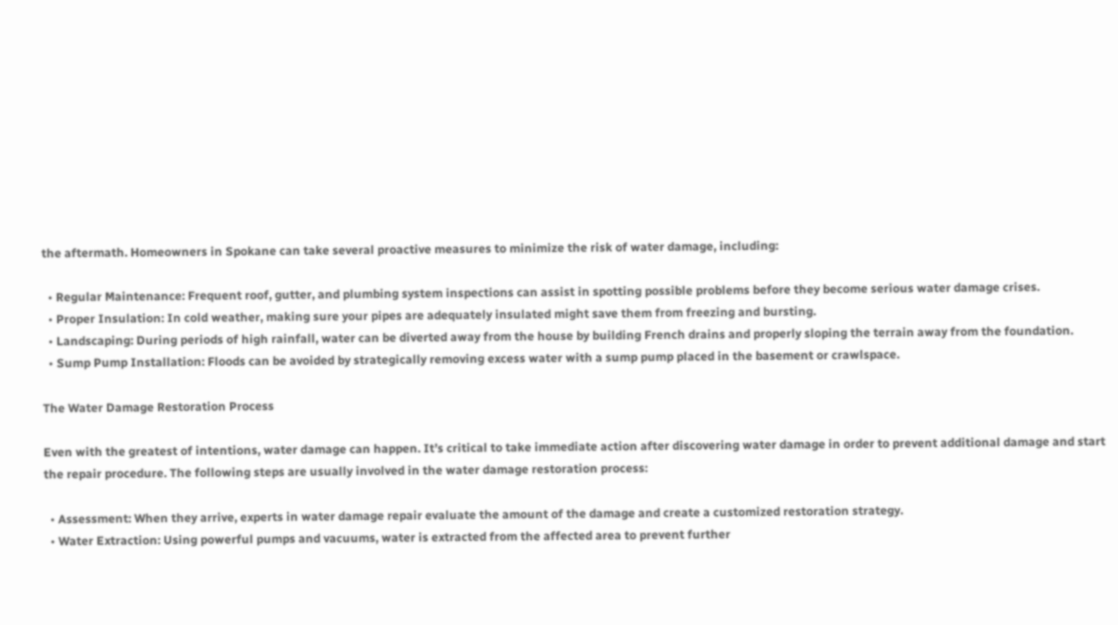the aftermath. Homeowners in Spokane can take several proactive measures to minimize the risk of water damage, including:

  • Regular Maintenance: Frequent roof, gutter, and plumbing system inspections can assist in spotting possible problems before they become serious water damage crises.
  • Proper Insulation: In cold weather, making sure your pipes are adequately insulated might save them from freezing and bursting.
  • Landscaping: During periods of high rainfall, water can be diverted away from the house by building French drains and properly sloping the terrain away from the foundation.
  • Sump Pump Installation: Floods can be avoided by strategically removing excess water with a sump pump placed in the basement or crawlspace.

The Water Damage Restoration Process

Even with the greatest of intentions, water damage can happen. It’s critical to take immediate action after discovering water damage in order to prevent additional damage and start the repair procedure. The following steps are usually involved in the water damage restoration process:

  • Assessment: When they arrive, experts in water damage repair evaluate the amount of the damage and create a customized restoration strategy.
  • Water Extraction: Using powerful pumps and vacuums, water is extracted from the affected area to prevent further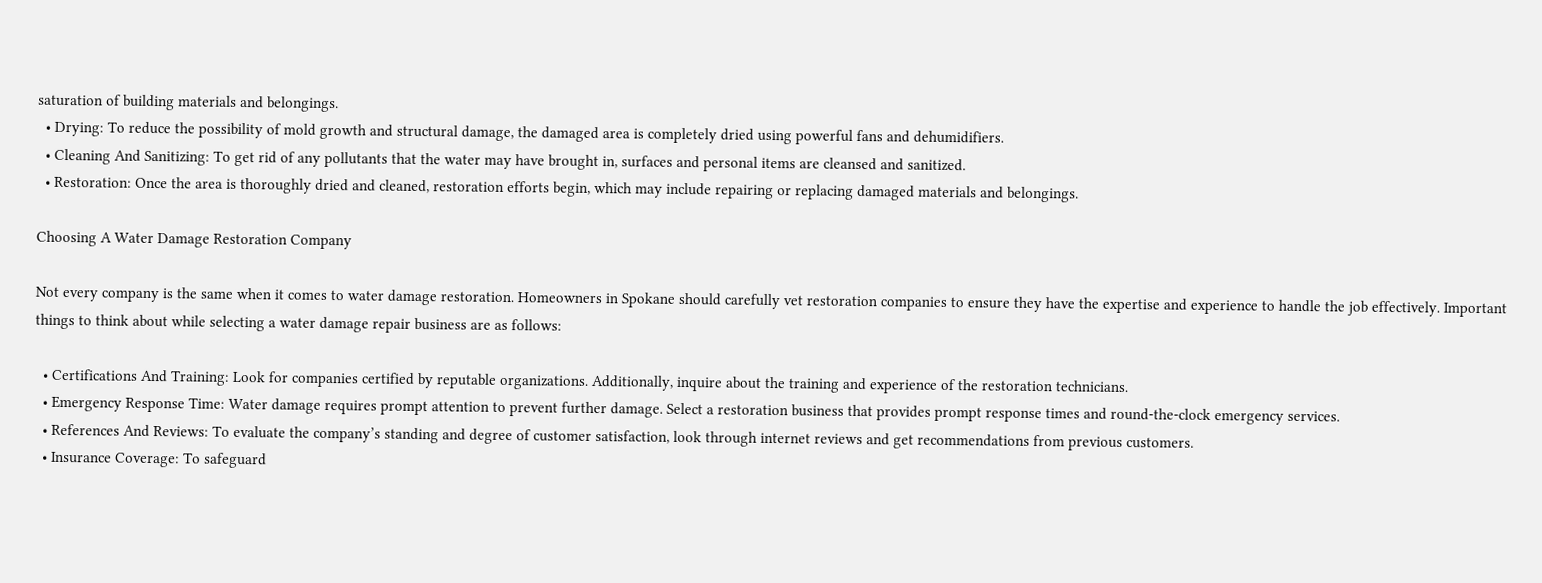saturation of building materials and belongings.
  • Drying: To reduce the possibility of mold growth and structural damage, the damaged area is completely dried using powerful fans and dehumidifiers.
  • Cleaning And Sanitizing: To get rid of any pollutants that the water may have brought in, surfaces and personal items are cleansed and sanitized.
  • Restoration: Once the area is thoroughly dried and cleaned, restoration efforts begin, which may include repairing or replacing damaged materials and belongings.

Choosing A Water Damage Restoration Company

Not every company is the same when it comes to water damage restoration. Homeowners in Spokane should carefully vet restoration companies to ensure they have the expertise and experience to handle the job effectively. Important things to think about while selecting a water damage repair business are as follows:

  • Certifications And Training: Look for companies certified by reputable organizations. Additionally, inquire about the training and experience of the restoration technicians.
  • Emergency Response Time: Water damage requires prompt attention to prevent further damage. Select a restoration business that provides prompt response times and round-the-clock emergency services.
  • References And Reviews: To evaluate the company’s standing and degree of customer satisfaction, look through internet reviews and get recommendations from previous customers.
  • Insurance Coverage: To safeguard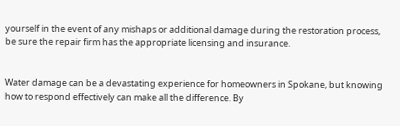yourself in the event of any mishaps or additional damage during the restoration process, be sure the repair firm has the appropriate licensing and insurance.


Water damage can be a devastating experience for homeowners in Spokane, but knowing how to respond effectively can make all the difference. By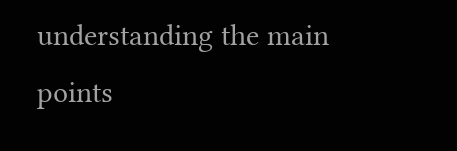understanding the main points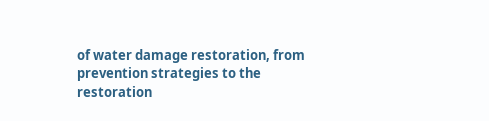of water damage restoration, from prevention strategies to the restoration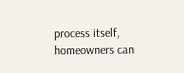process itself, homeowners can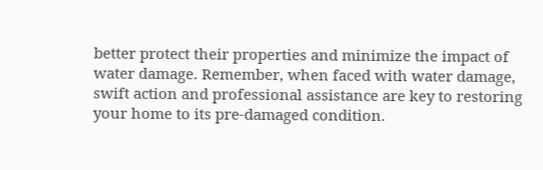better protect their properties and minimize the impact of water damage. Remember, when faced with water damage, swift action and professional assistance are key to restoring your home to its pre-damaged condition.